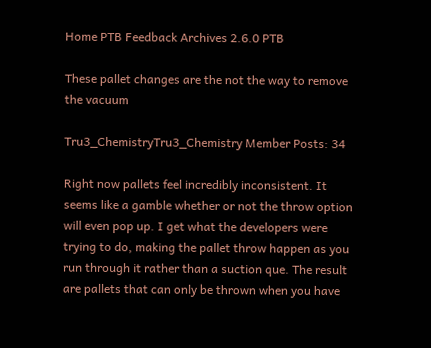Home PTB Feedback Archives 2.6.0 PTB

These pallet changes are the not the way to remove the vacuum

Tru3_ChemistryTru3_Chemistry Member Posts: 34

Right now pallets feel incredibly inconsistent. It seems like a gamble whether or not the throw option will even pop up. I get what the developers were trying to do, making the pallet throw happen as you run through it rather than a suction que. The result are pallets that can only be thrown when you have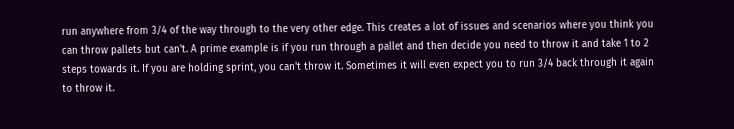run anywhere from 3/4 of the way through to the very other edge. This creates a lot of issues and scenarios where you think you can throw pallets but can't. A prime example is if you run through a pallet and then decide you need to throw it and take 1 to 2 steps towards it. If you are holding sprint, you can't throw it. Sometimes it will even expect you to run 3/4 back through it again to throw it.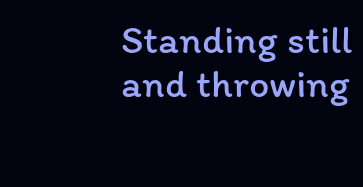Standing still and throwing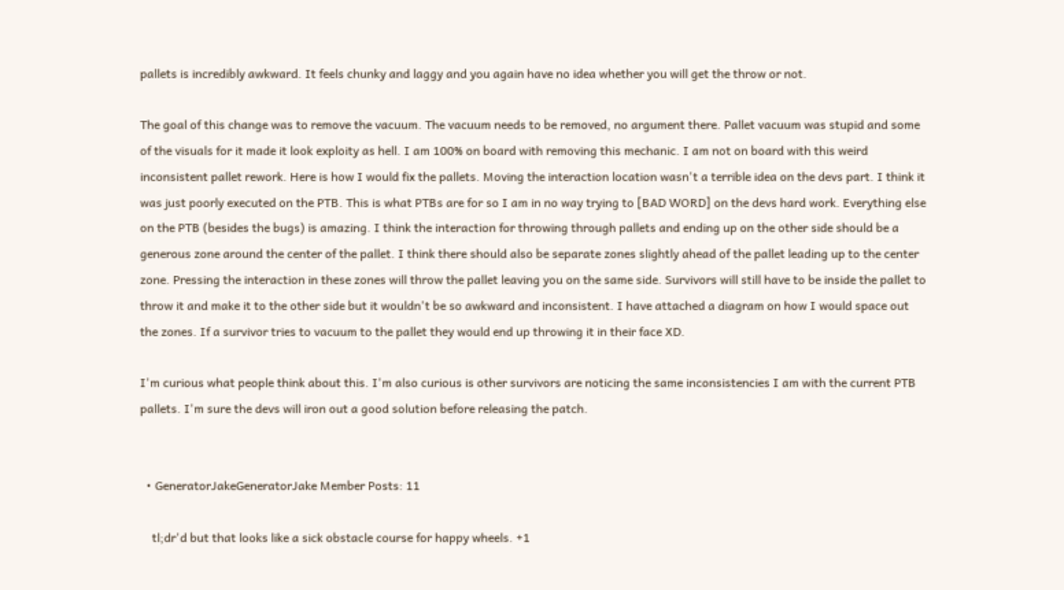pallets is incredibly awkward. It feels chunky and laggy and you again have no idea whether you will get the throw or not.

The goal of this change was to remove the vacuum. The vacuum needs to be removed, no argument there. Pallet vacuum was stupid and some of the visuals for it made it look exploity as hell. I am 100% on board with removing this mechanic. I am not on board with this weird inconsistent pallet rework. Here is how I would fix the pallets. Moving the interaction location wasn't a terrible idea on the devs part. I think it was just poorly executed on the PTB. This is what PTBs are for so I am in no way trying to [BAD WORD] on the devs hard work. Everything else on the PTB (besides the bugs) is amazing. I think the interaction for throwing through pallets and ending up on the other side should be a generous zone around the center of the pallet. I think there should also be separate zones slightly ahead of the pallet leading up to the center zone. Pressing the interaction in these zones will throw the pallet leaving you on the same side. Survivors will still have to be inside the pallet to throw it and make it to the other side but it wouldn't be so awkward and inconsistent. I have attached a diagram on how I would space out the zones. If a survivor tries to vacuum to the pallet they would end up throwing it in their face XD.

I'm curious what people think about this. I'm also curious is other survivors are noticing the same inconsistencies I am with the current PTB pallets. I'm sure the devs will iron out a good solution before releasing the patch.


  • GeneratorJakeGeneratorJake Member Posts: 11

    tl;dr'd but that looks like a sick obstacle course for happy wheels. +1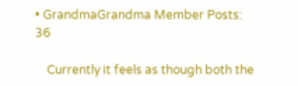• GrandmaGrandma Member Posts: 36

    Currently it feels as though both the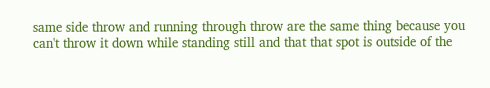same side throw and running through throw are the same thing because you can't throw it down while standing still and that that spot is outside of the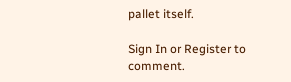pallet itself.

Sign In or Register to comment.